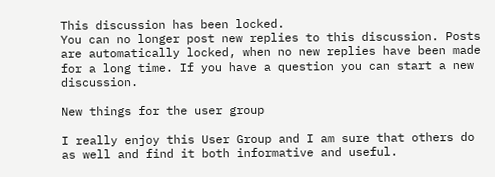This discussion has been locked.
You can no longer post new replies to this discussion. Posts are automatically locked, when no new replies have been made for a long time. If you have a question you can start a new discussion.

New things for the user group

I really enjoy this User Group and I am sure that others do as well and find it both informative and useful.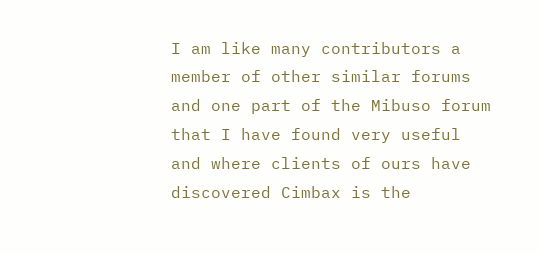I am like many contributors a member of other similar forums and one part of the Mibuso forum that I have found very useful and where clients of ours have discovered Cimbax is the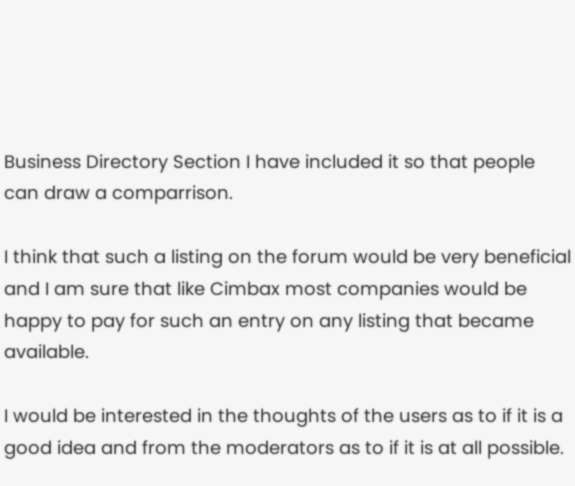Business Directory Section I have included it so that people can draw a comparrison.

I think that such a listing on the forum would be very beneficial and I am sure that like Cimbax most companies would be happy to pay for such an entry on any listing that became available.

I would be interested in the thoughts of the users as to if it is a good idea and from the moderators as to if it is at all possible.